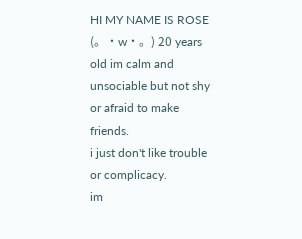HI MY NAME IS ROSE (。・w・。) 20 years old im calm and unsociable but not shy or afraid to make friends.
i just don't like trouble or complicacy.
im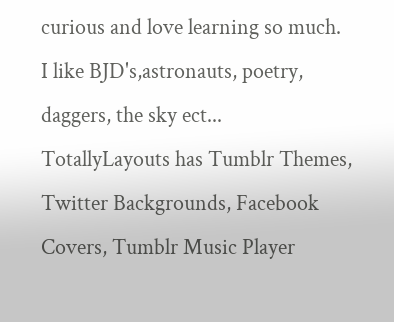curious and love learning so much.
I like BJD's,astronauts, poetry, daggers, the sky ect...
TotallyLayouts has Tumblr Themes, Twitter Backgrounds, Facebook Covers, Tumblr Music Player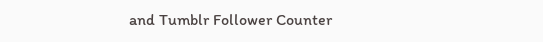and Tumblr Follower Counter